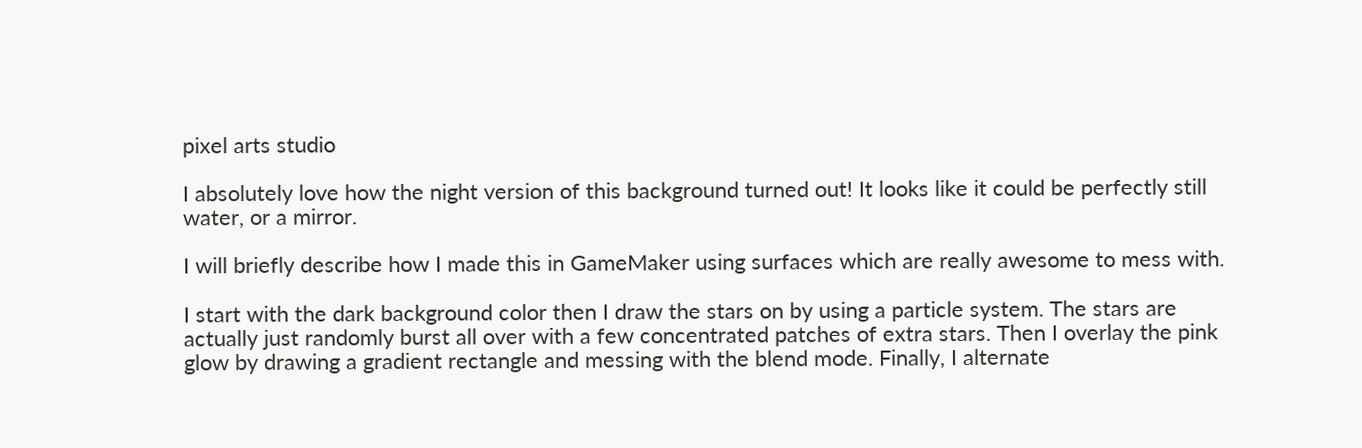pixel arts studio

I absolutely love how the night version of this background turned out! It looks like it could be perfectly still water, or a mirror.

I will briefly describe how I made this in GameMaker using surfaces which are really awesome to mess with.

I start with the dark background color then I draw the stars on by using a particle system. The stars are actually just randomly burst all over with a few concentrated patches of extra stars. Then I overlay the pink glow by drawing a gradient rectangle and messing with the blend mode. Finally, I alternate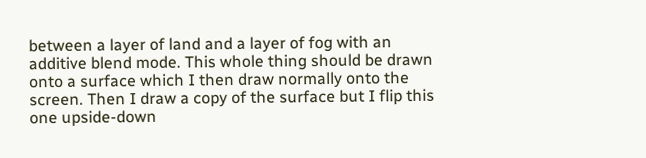between a layer of land and a layer of fog with an additive blend mode. This whole thing should be drawn onto a surface which I then draw normally onto the screen. Then I draw a copy of the surface but I flip this one upside-down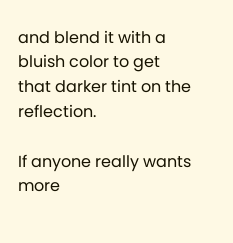and blend it with a bluish color to get that darker tint on the reflection.

If anyone really wants more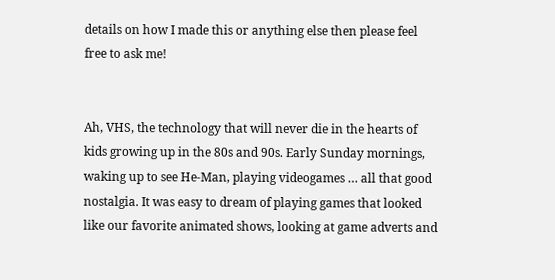details on how I made this or anything else then please feel free to ask me!


Ah, VHS, the technology that will never die in the hearts of kids growing up in the 80s and 90s. Early Sunday mornings, waking up to see He-Man, playing videogames … all that good nostalgia. It was easy to dream of playing games that looked like our favorite animated shows, looking at game adverts and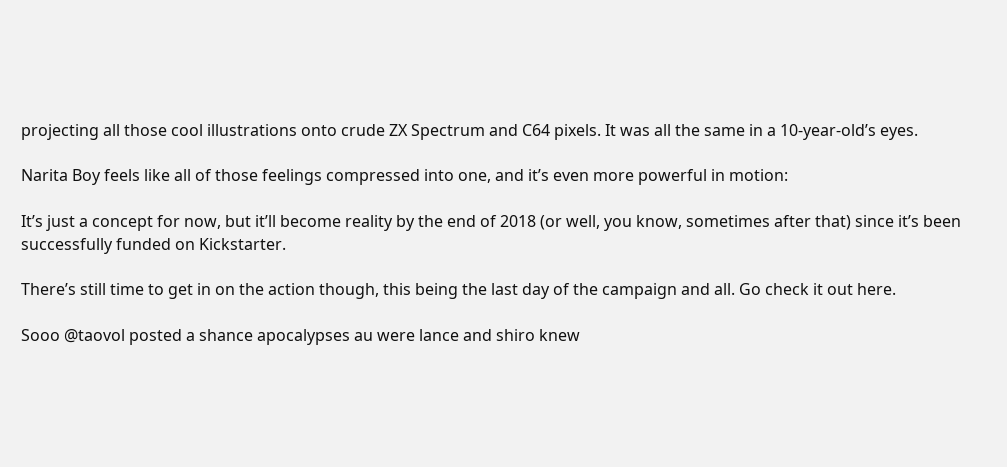projecting all those cool illustrations onto crude ZX Spectrum and C64 pixels. It was all the same in a 10-year-old’s eyes.

Narita Boy feels like all of those feelings compressed into one, and it’s even more powerful in motion:

It’s just a concept for now, but it’ll become reality by the end of 2018 (or well, you know, sometimes after that) since it’s been successfully funded on Kickstarter.

There’s still time to get in on the action though, this being the last day of the campaign and all. Go check it out here.

Sooo @taovol posted a shance apocalypses au were lance and shiro knew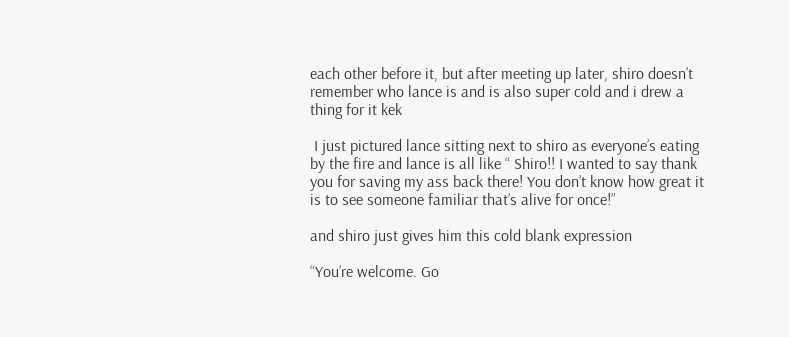each other before it, but after meeting up later, shiro doesn’t remember who lance is and is also super cold and i drew a thing for it kek

 I just pictured lance sitting next to shiro as everyone’s eating by the fire and lance is all like “ Shiro!! I wanted to say thank you for saving my ass back there! You don’t know how great it is to see someone familiar that’s alive for once!”

and shiro just gives him this cold blank expression

“You’re welcome. Go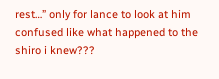rest…” only for lance to look at him confused like what happened to the shiro i knew???